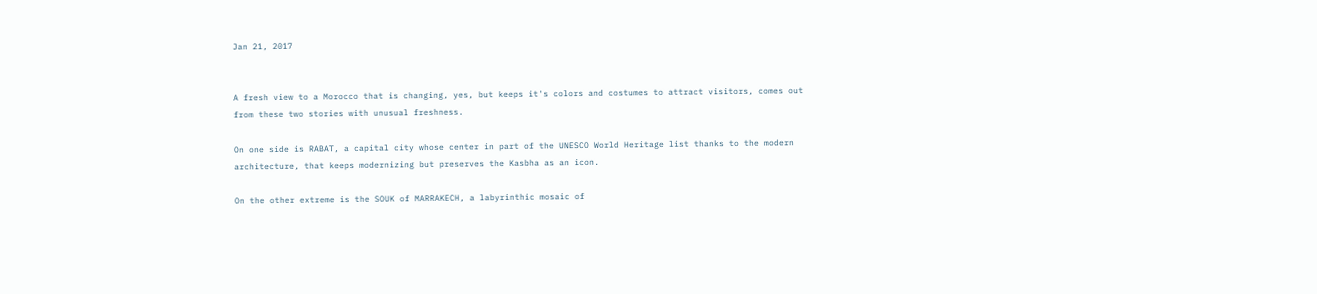Jan 21, 2017


A fresh view to a Morocco that is changing, yes, but keeps it's colors and costumes to attract visitors, comes out from these two stories with unusual freshness.

On one side is RABAT, a capital city whose center in part of the UNESCO World Heritage list thanks to the modern architecture, that keeps modernizing but preserves the Kasbha as an icon.

On the other extreme is the SOUK of MARRAKECH, a labyrinthic mosaic of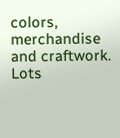colors, merchandise and craftwork. Lots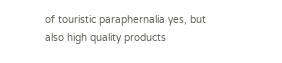of touristic paraphernalia yes, but also high quality products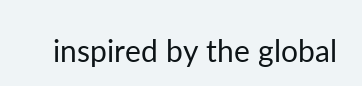inspired by the global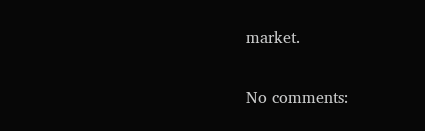market.

No comments: